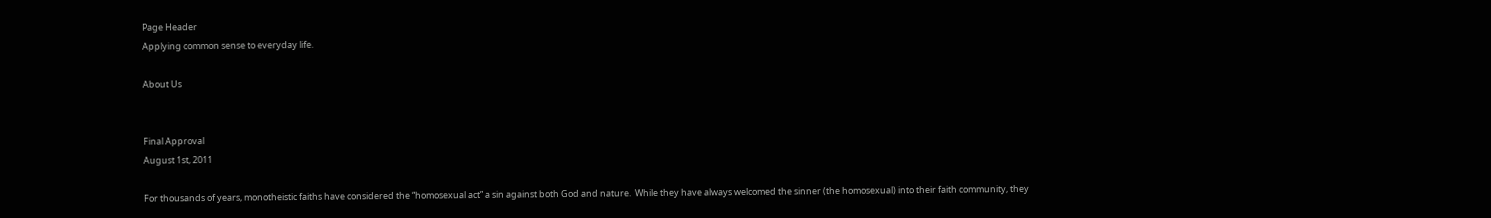Page Header
Applying common sense to everyday life.

About Us


Final Approval
August 1st, 2011

For thousands of years, monotheistic faiths have considered the “homosexual act” a sin against both God and nature.  While they have always welcomed the sinner (the homosexual) into their faith community, they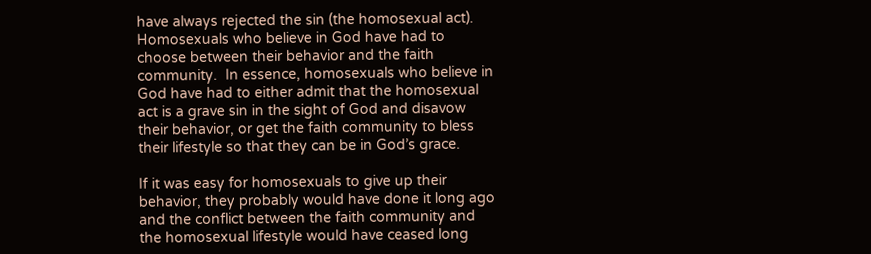have always rejected the sin (the homosexual act).  Homosexuals who believe in God have had to choose between their behavior and the faith community.  In essence, homosexuals who believe in God have had to either admit that the homosexual act is a grave sin in the sight of God and disavow their behavior, or get the faith community to bless their lifestyle so that they can be in God’s grace.

If it was easy for homosexuals to give up their behavior, they probably would have done it long ago and the conflict between the faith community and the homosexual lifestyle would have ceased long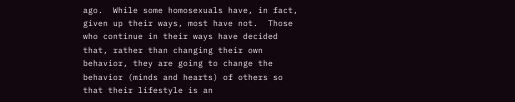ago.  While some homosexuals have, in fact, given up their ways, most have not.  Those who continue in their ways have decided that, rather than changing their own behavior, they are going to change the behavior (minds and hearts) of others so that their lifestyle is an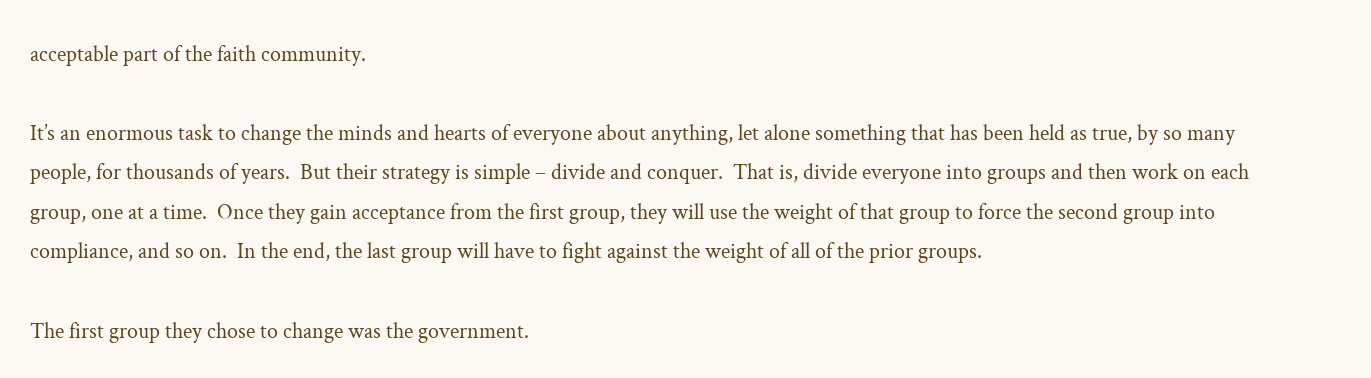acceptable part of the faith community.

It’s an enormous task to change the minds and hearts of everyone about anything, let alone something that has been held as true, by so many people, for thousands of years.  But their strategy is simple – divide and conquer.  That is, divide everyone into groups and then work on each group, one at a time.  Once they gain acceptance from the first group, they will use the weight of that group to force the second group into compliance, and so on.  In the end, the last group will have to fight against the weight of all of the prior groups.

The first group they chose to change was the government.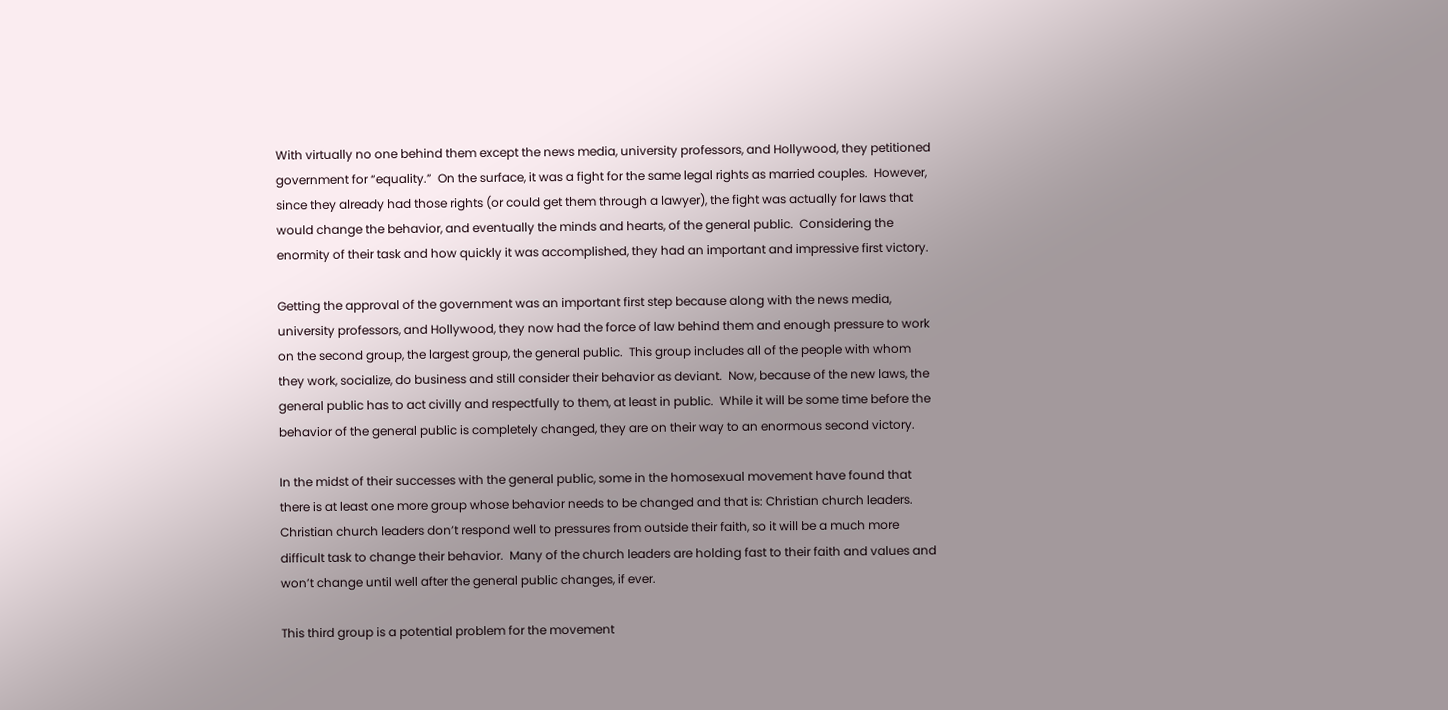With virtually no one behind them except the news media, university professors, and Hollywood, they petitioned government for “equality.”  On the surface, it was a fight for the same legal rights as married couples.  However, since they already had those rights (or could get them through a lawyer), the fight was actually for laws that would change the behavior, and eventually the minds and hearts, of the general public.  Considering the enormity of their task and how quickly it was accomplished, they had an important and impressive first victory.

Getting the approval of the government was an important first step because along with the news media, university professors, and Hollywood, they now had the force of law behind them and enough pressure to work on the second group, the largest group, the general public.  This group includes all of the people with whom they work, socialize, do business and still consider their behavior as deviant.  Now, because of the new laws, the general public has to act civilly and respectfully to them, at least in public.  While it will be some time before the behavior of the general public is completely changed, they are on their way to an enormous second victory.

In the midst of their successes with the general public, some in the homosexual movement have found that there is at least one more group whose behavior needs to be changed and that is: Christian church leaders.  Christian church leaders don’t respond well to pressures from outside their faith, so it will be a much more difficult task to change their behavior.  Many of the church leaders are holding fast to their faith and values and won’t change until well after the general public changes, if ever.

This third group is a potential problem for the movement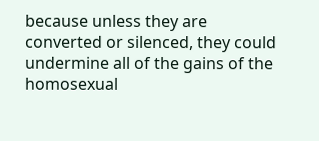because unless they are converted or silenced, they could undermine all of the gains of the homosexual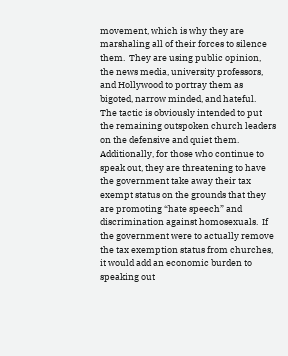movement, which is why they are marshaling all of their forces to silence them.  They are using public opinion, the news media, university professors, and Hollywood to portray them as bigoted, narrow minded, and hateful.  The tactic is obviously intended to put the remaining outspoken church leaders on the defensive and quiet them.  Additionally, for those who continue to speak out, they are threatening to have the government take away their tax exempt status on the grounds that they are promoting “hate speech” and discrimination against homosexuals.  If the government were to actually remove the tax exemption status from churches, it would add an economic burden to speaking out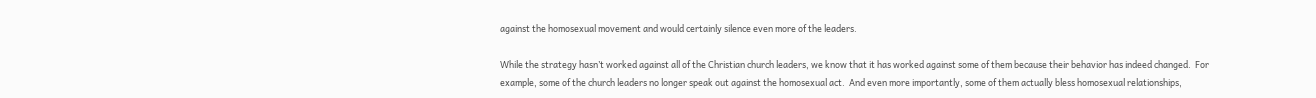against the homosexual movement and would certainly silence even more of the leaders.

While the strategy hasn’t worked against all of the Christian church leaders, we know that it has worked against some of them because their behavior has indeed changed.  For example, some of the church leaders no longer speak out against the homosexual act.  And even more importantly, some of them actually bless homosexual relationships,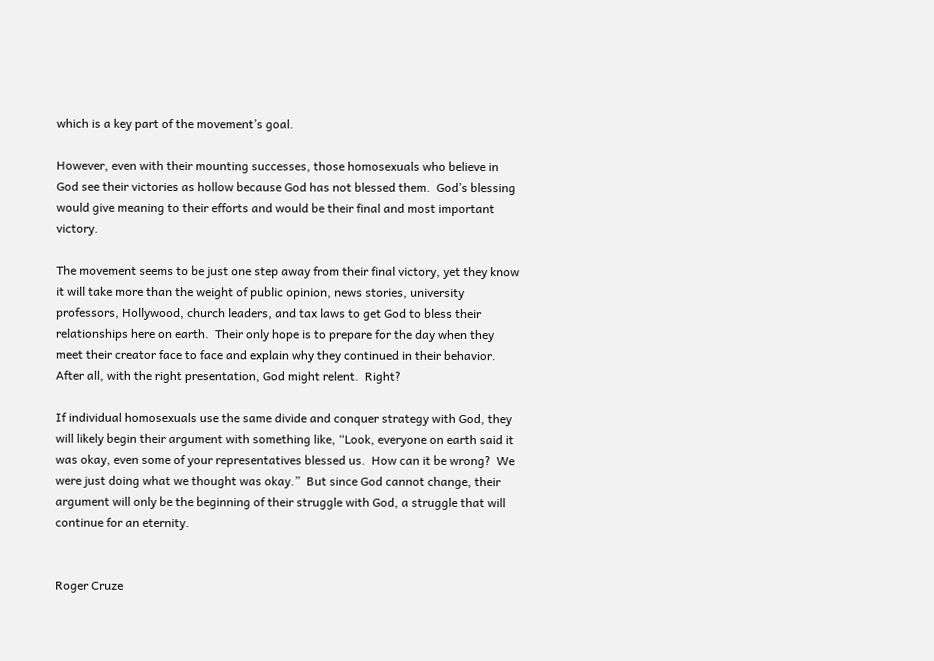which is a key part of the movement’s goal.

However, even with their mounting successes, those homosexuals who believe in God see their victories as hollow because God has not blessed them.  God’s blessing would give meaning to their efforts and would be their final and most important victory.

The movement seems to be just one step away from their final victory, yet they know it will take more than the weight of public opinion, news stories, university professors, Hollywood, church leaders, and tax laws to get God to bless their relationships here on earth.  Their only hope is to prepare for the day when they meet their creator face to face and explain why they continued in their behavior.  After all, with the right presentation, God might relent.  Right?

If individual homosexuals use the same divide and conquer strategy with God, they will likely begin their argument with something like, “Look, everyone on earth said it was okay, even some of your representatives blessed us.  How can it be wrong?  We were just doing what we thought was okay.”  But since God cannot change, their argument will only be the beginning of their struggle with God, a struggle that will continue for an eternity.


Roger Cruze